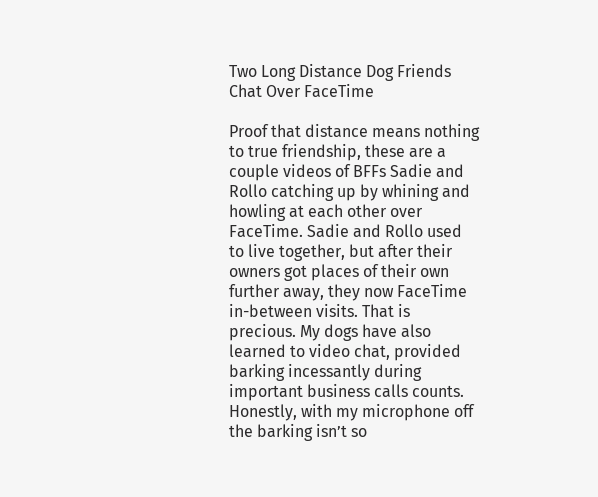Two Long Distance Dog Friends Chat Over FaceTime

Proof that distance means nothing to true friendship, these are a couple videos of BFFs Sadie and Rollo catching up by whining and howling at each other over FaceTime. Sadie and Rollo used to live together, but after their owners got places of their own further away, they now FaceTime in-between visits. That is precious. My dogs have also learned to video chat, provided barking incessantly during important business calls counts. Honestly, with my microphone off the barking isn’t so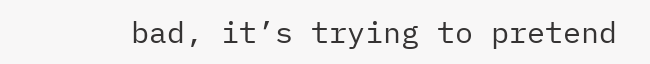bad, it’s trying to pretend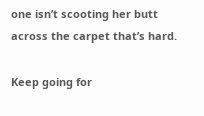one isn’t scooting her butt across the carpet that’s hard.

Keep going for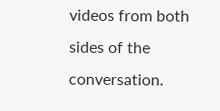videos from both sides of the conversation.